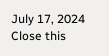July 17, 2024
Close this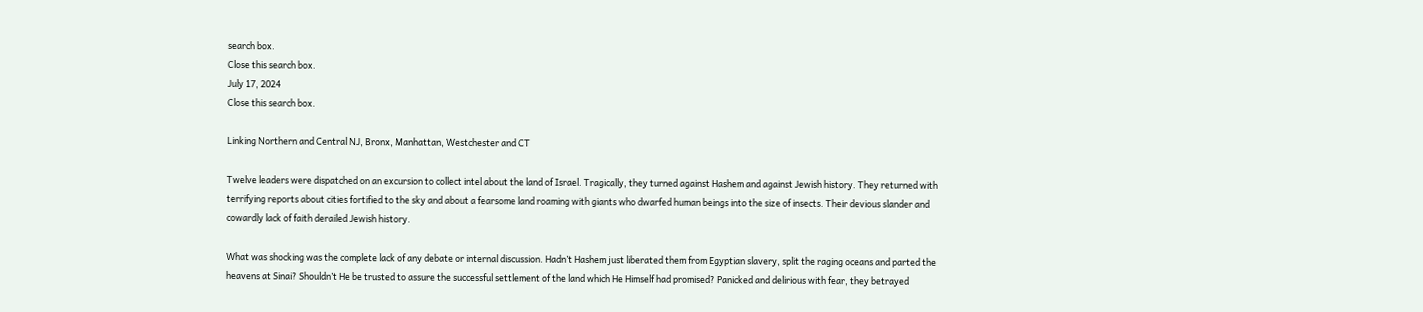search box.
Close this search box.
July 17, 2024
Close this search box.

Linking Northern and Central NJ, Bronx, Manhattan, Westchester and CT

Twelve leaders were dispatched on an excursion to collect intel about the land of Israel. Tragically, they turned against Hashem and against Jewish history. They returned with terrifying reports about cities fortified to the sky and about a fearsome land roaming with giants who dwarfed human beings into the size of insects. Their devious slander and cowardly lack of faith derailed Jewish history.

What was shocking was the complete lack of any debate or internal discussion. Hadn’t Hashem just liberated them from Egyptian slavery, split the raging oceans and parted the heavens at Sinai? Shouldn’t He be trusted to assure the successful settlement of the land which He Himself had promised? Panicked and delirious with fear, they betrayed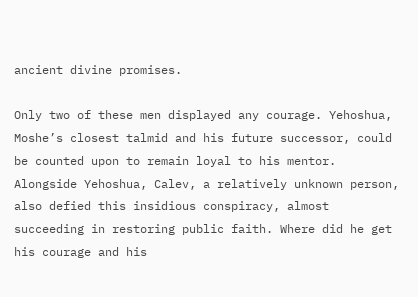ancient divine promises.

Only two of these men displayed any courage. Yehoshua, Moshe’s closest talmid and his future successor, could be counted upon to remain loyal to his mentor. Alongside Yehoshua, Calev, a relatively unknown person, also defied this insidious conspiracy, almost succeeding in restoring public faith. Where did he get his courage and his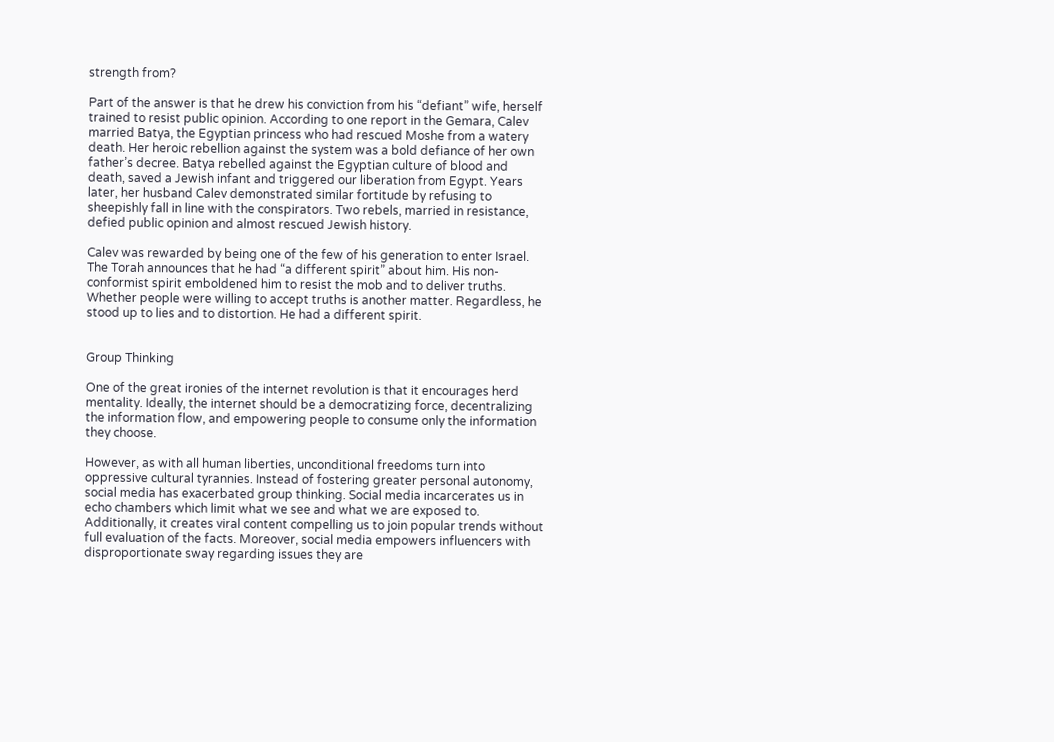strength from?

Part of the answer is that he drew his conviction from his “defiant” wife, herself trained to resist public opinion. According to one report in the Gemara, Calev married Batya, the Egyptian princess who had rescued Moshe from a watery death. Her heroic rebellion against the system was a bold defiance of her own father’s decree. Batya rebelled against the Egyptian culture of blood and death, saved a Jewish infant and triggered our liberation from Egypt. Years later, her husband Calev demonstrated similar fortitude by refusing to sheepishly fall in line with the conspirators. Two rebels, married in resistance, defied public opinion and almost rescued Jewish history.

Calev was rewarded by being one of the few of his generation to enter Israel. The Torah announces that he had “a different spirit” about him. His non-conformist spirit emboldened him to resist the mob and to deliver truths. Whether people were willing to accept truths is another matter. Regardless, he stood up to lies and to distortion. He had a different spirit.


Group Thinking

One of the great ironies of the internet revolution is that it encourages herd mentality. Ideally, the internet should be a democratizing force, decentralizing the information flow, and empowering people to consume only the information they choose.

However, as with all human liberties, unconditional freedoms turn into oppressive cultural tyrannies. Instead of fostering greater personal autonomy, social media has exacerbated group thinking. Social media incarcerates us in echo chambers which limit what we see and what we are exposed to. Additionally, it creates viral content compelling us to join popular trends without full evaluation of the facts. Moreover, social media empowers influencers with disproportionate sway regarding issues they are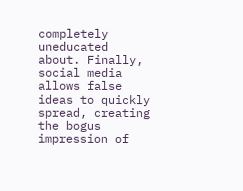completely uneducated about. Finally, social media allows false ideas to quickly spread, creating the bogus impression of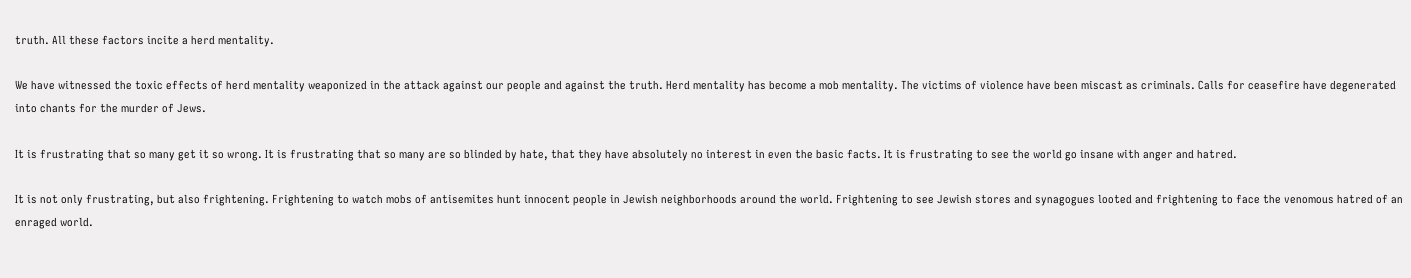truth. All these factors incite a herd mentality.

We have witnessed the toxic effects of herd mentality weaponized in the attack against our people and against the truth. Herd mentality has become a mob mentality. The victims of violence have been miscast as criminals. Calls for ceasefire have degenerated into chants for the murder of Jews.

It is frustrating that so many get it so wrong. It is frustrating that so many are so blinded by hate, that they have absolutely no interest in even the basic facts. It is frustrating to see the world go insane with anger and hatred.

It is not only frustrating, but also frightening. Frightening to watch mobs of antisemites hunt innocent people in Jewish neighborhoods around the world. Frightening to see Jewish stores and synagogues looted and frightening to face the venomous hatred of an enraged world.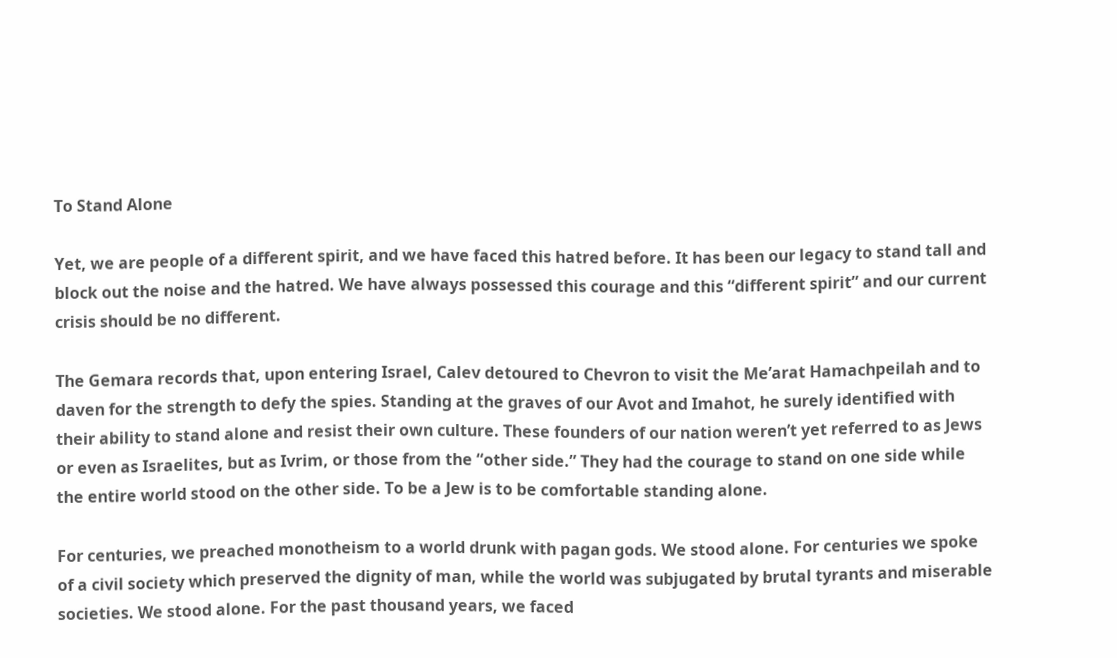To Stand Alone

Yet, we are people of a different spirit, and we have faced this hatred before. It has been our legacy to stand tall and block out the noise and the hatred. We have always possessed this courage and this “different spirit” and our current crisis should be no different.

The Gemara records that, upon entering Israel, Calev detoured to Chevron to visit the Me’arat Hamachpeilah and to daven for the strength to defy the spies. Standing at the graves of our Avot and Imahot, he surely identified with their ability to stand alone and resist their own culture. These founders of our nation weren’t yet referred to as Jews or even as Israelites, but as Ivrim, or those from the “other side.” They had the courage to stand on one side while the entire world stood on the other side. To be a Jew is to be comfortable standing alone.

For centuries, we preached monotheism to a world drunk with pagan gods. We stood alone. For centuries we spoke of a civil society which preserved the dignity of man, while the world was subjugated by brutal tyrants and miserable societies. We stood alone. For the past thousand years, we faced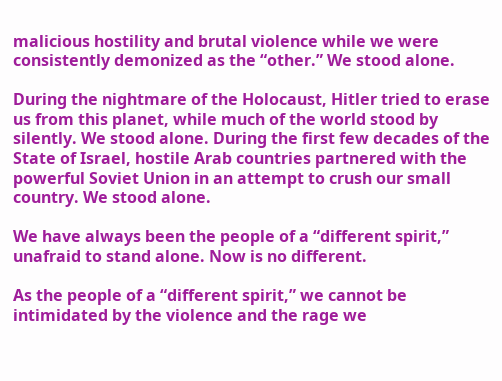malicious hostility and brutal violence while we were consistently demonized as the “other.” We stood alone.

During the nightmare of the Holocaust, Hitler tried to erase us from this planet, while much of the world stood by silently. We stood alone. During the first few decades of the State of Israel, hostile Arab countries partnered with the powerful Soviet Union in an attempt to crush our small country. We stood alone.

We have always been the people of a “different spirit,” unafraid to stand alone. Now is no different.

As the people of a “different spirit,” we cannot be intimidated by the violence and the rage we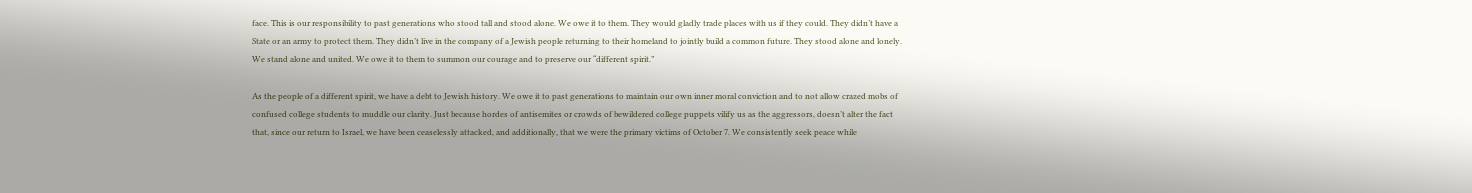face. This is our responsibility to past generations who stood tall and stood alone. We owe it to them. They would gladly trade places with us if they could. They didn’t have a State or an army to protect them. They didn’t live in the company of a Jewish people returning to their homeland to jointly build a common future. They stood alone and lonely. We stand alone and united. We owe it to them to summon our courage and to preserve our “different spirit.”

As the people of a different spirit, we have a debt to Jewish history. We owe it to past generations to maintain our own inner moral conviction and to not allow crazed mobs of confused college students to muddle our clarity. Just because hordes of antisemites or crowds of bewildered college puppets vilify us as the aggressors, doesn’t alter the fact that, since our return to Israel, we have been ceaselessly attacked, and additionally, that we were the primary victims of October 7. We consistently seek peace while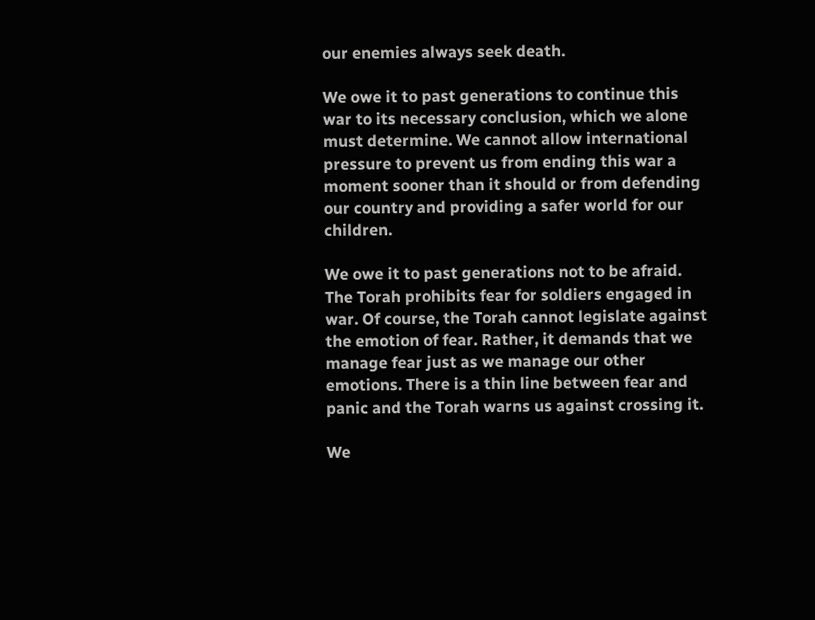our enemies always seek death.

We owe it to past generations to continue this war to its necessary conclusion, which we alone must determine. We cannot allow international pressure to prevent us from ending this war a moment sooner than it should or from defending our country and providing a safer world for our children.

We owe it to past generations not to be afraid. The Torah prohibits fear for soldiers engaged in war. Of course, the Torah cannot legislate against the emotion of fear. Rather, it demands that we manage fear just as we manage our other emotions. There is a thin line between fear and panic and the Torah warns us against crossing it.

We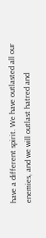have a different spirit. We have outlasted all our enemies, and we will outlast hatred and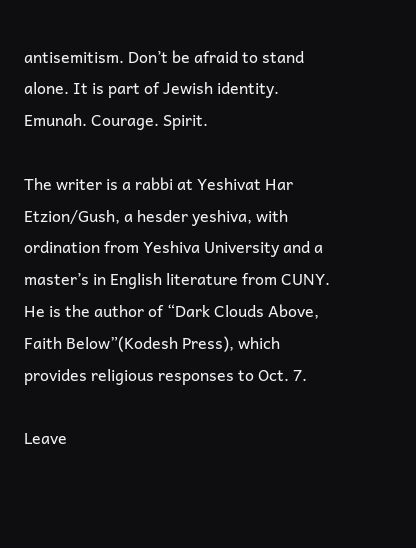antisemitism. Don’t be afraid to stand alone. It is part of Jewish identity. Emunah. Courage. Spirit.

The writer is a rabbi at Yeshivat Har Etzion/Gush, a hesder yeshiva, with ordination from Yeshiva University and a master’s in English literature from CUNY. He is the author of “Dark Clouds Above, Faith Below”(Kodesh Press), which provides religious responses to Oct. 7.

Leave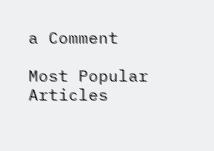a Comment

Most Popular Articles